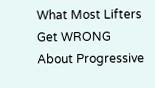What Most Lifters Get WRONG About Progressive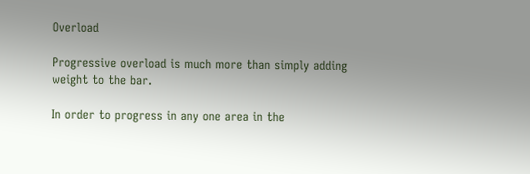Overload

Progressive overload is much more than simply adding weight to the bar.

In order to progress in any one area in the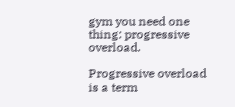gym you need one thing: progressive overload.

Progressive overload is a term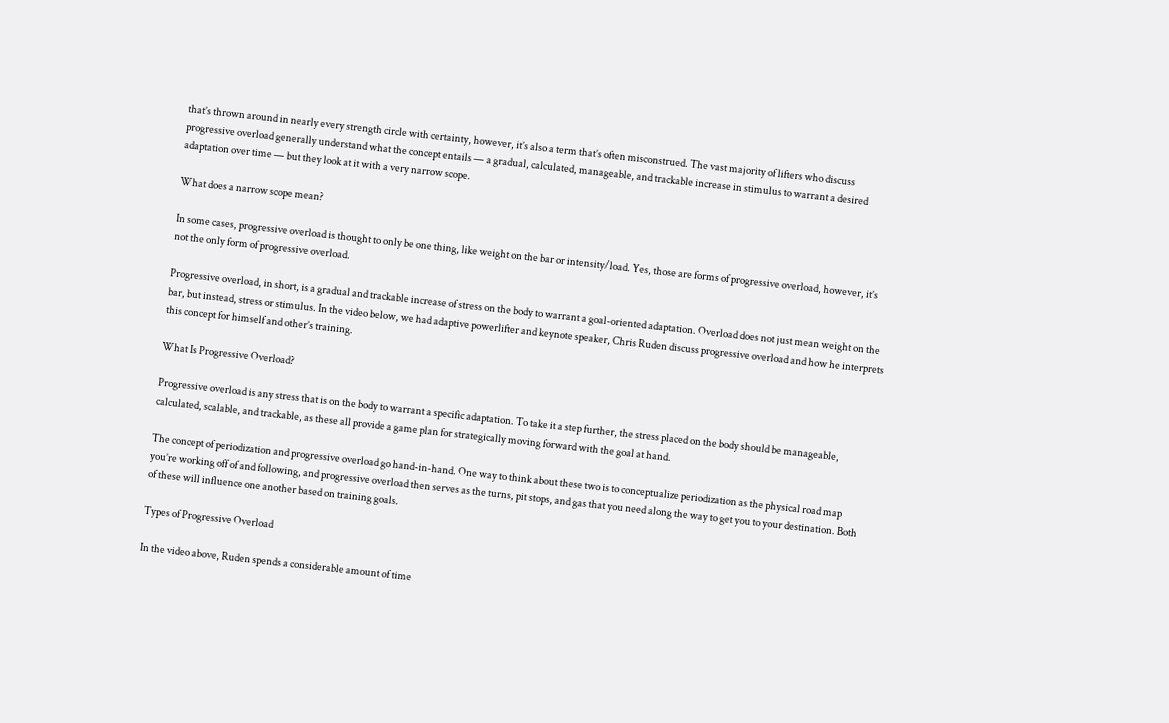that’s thrown around in nearly every strength circle with certainty, however, it’s also a term that’s often misconstrued. The vast majority of lifters who discuss progressive overload generally understand what the concept entails — a gradual, calculated, manageable, and trackable increase in stimulus to warrant a desired adaptation over time — but they look at it with a very narrow scope.

What does a narrow scope mean?

In some cases, progressive overload is thought to only be one thing, like weight on the bar or intensity/load. Yes, those are forms of progressive overload, however, it’s not the only form of progressive overload.

Progressive overload, in short, is a gradual and trackable increase of stress on the body to warrant a goal-oriented adaptation. Overload does not just mean weight on the bar, but instead, stress or stimulus. In the video below, we had adaptive powerlifter and keynote speaker, Chris Ruden discuss progressive overload and how he interprets this concept for himself and other’s training.

What Is Progressive Overload?

Progressive overload is any stress that is on the body to warrant a specific adaptation. To take it a step further, the stress placed on the body should be manageable, calculated, scalable, and trackable, as these all provide a game plan for strategically moving forward with the goal at hand.

The concept of periodization and progressive overload go hand-in-hand. One way to think about these two is to conceptualize periodization as the physical road map you’re working off of and following, and progressive overload then serves as the turns, pit stops, and gas that you need along the way to get you to your destination. Both of these will influence one another based on training goals.

Types of Progressive Overload

In the video above, Ruden spends a considerable amount of time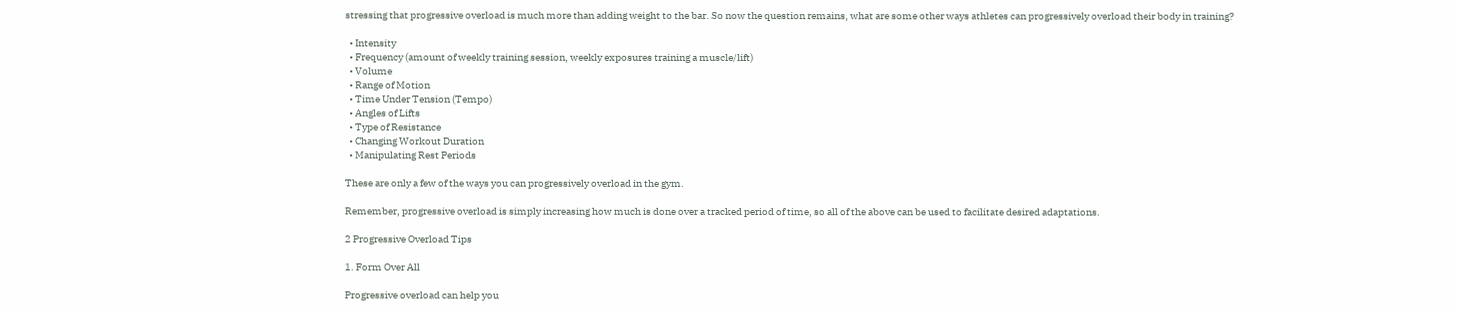stressing that progressive overload is much more than adding weight to the bar. So now the question remains, what are some other ways athletes can progressively overload their body in training?

  • Intensity
  • Frequency (amount of weekly training session, weekly exposures training a muscle/lift)
  • Volume
  • Range of Motion
  • Time Under Tension (Tempo)
  • Angles of Lifts
  • Type of Resistance
  • Changing Workout Duration
  • Manipulating Rest Periods

These are only a few of the ways you can progressively overload in the gym.

Remember, progressive overload is simply increasing how much is done over a tracked period of time, so all of the above can be used to facilitate desired adaptations.

2 Progressive Overload Tips

1. Form Over All

Progressive overload can help you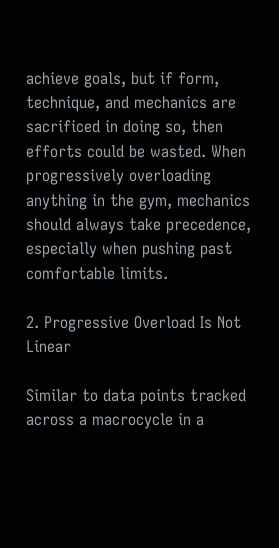achieve goals, but if form, technique, and mechanics are sacrificed in doing so, then efforts could be wasted. When progressively overloading anything in the gym, mechanics should always take precedence, especially when pushing past comfortable limits.

2. Progressive Overload Is Not Linear

Similar to data points tracked across a macrocycle in a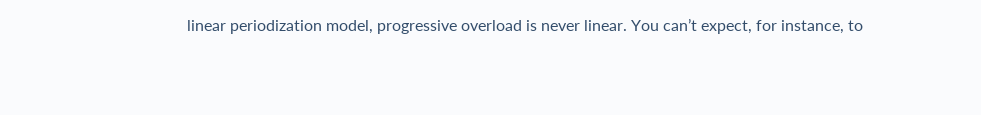linear periodization model, progressive overload is never linear. You can’t expect, for instance, to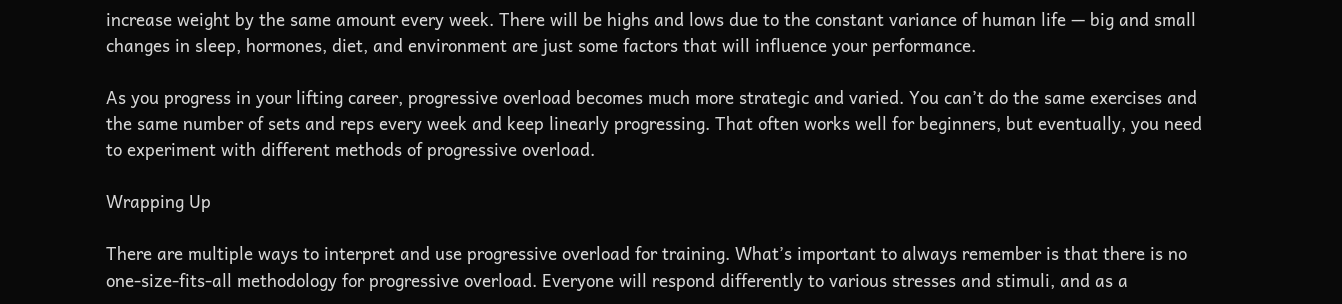increase weight by the same amount every week. There will be highs and lows due to the constant variance of human life — big and small changes in sleep, hormones, diet, and environment are just some factors that will influence your performance.

As you progress in your lifting career, progressive overload becomes much more strategic and varied. You can’t do the same exercises and the same number of sets and reps every week and keep linearly progressing. That often works well for beginners, but eventually, you need to experiment with different methods of progressive overload.

Wrapping Up

There are multiple ways to interpret and use progressive overload for training. What’s important to always remember is that there is no one-size-fits-all methodology for progressive overload. Everyone will respond differently to various stresses and stimuli, and as a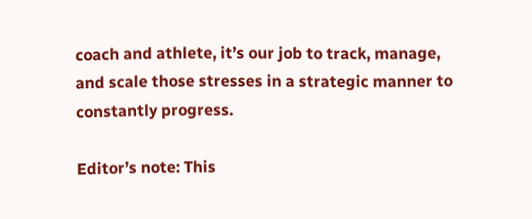coach and athlete, it’s our job to track, manage, and scale those stresses in a strategic manner to constantly progress.

Editor’s note: This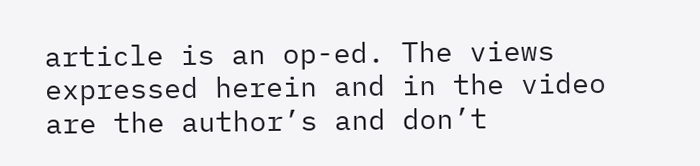article is an op-ed. The views expressed herein and in the video are the author’s and don’t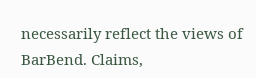necessarily reflect the views of BarBend. Claims,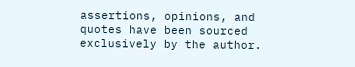assertions, opinions, and quotes have been sourced exclusively by the author.